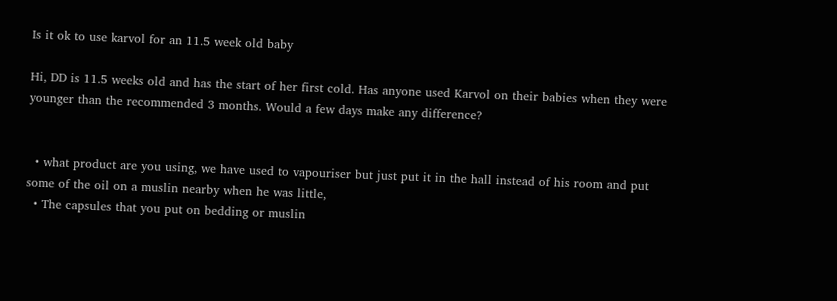Is it ok to use karvol for an 11.5 week old baby

Hi, DD is 11.5 weeks old and has the start of her first cold. Has anyone used Karvol on their babies when they were younger than the recommended 3 months. Would a few days make any difference?


  • what product are you using, we have used to vapouriser but just put it in the hall instead of his room and put some of the oil on a muslin nearby when he was little,
  • The capsules that you put on bedding or muslin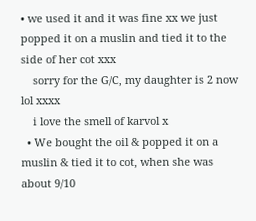• we used it and it was fine xx we just popped it on a muslin and tied it to the side of her cot xxx
    sorry for the G/C, my daughter is 2 now lol xxxx
    i love the smell of karvol x
  • We bought the oil & popped it on a muslin & tied it to cot, when she was about 9/10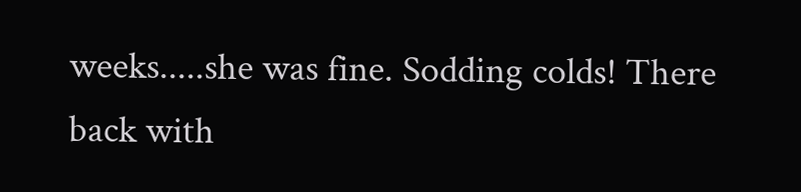weeks.....she was fine. Sodding colds! There back with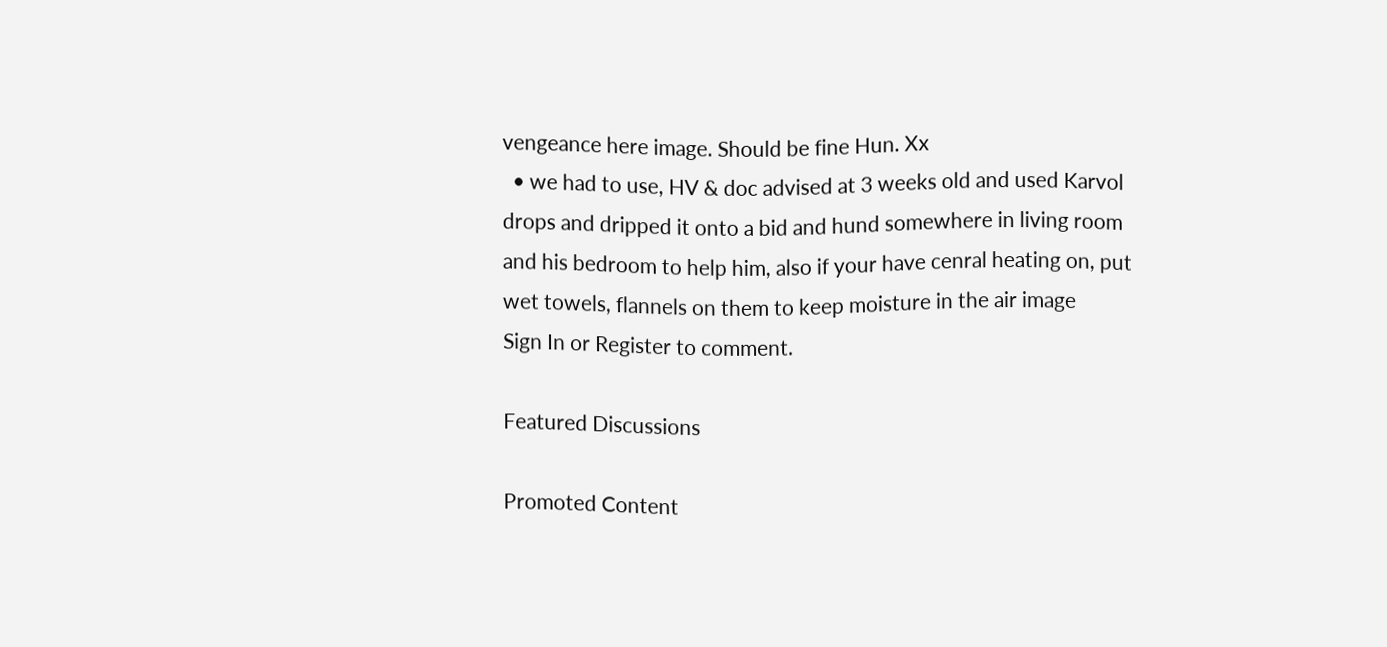vengeance here image. Should be fine Hun. Xx
  • we had to use, HV & doc advised at 3 weeks old and used Karvol drops and dripped it onto a bid and hund somewhere in living room and his bedroom to help him, also if your have cenral heating on, put wet towels, flannels on them to keep moisture in the air image
Sign In or Register to comment.

Featured Discussions

Promoted Content